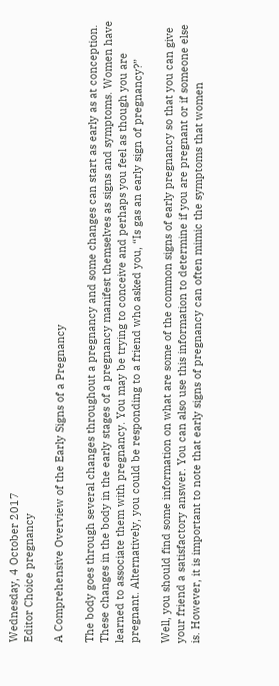Wednesday, 4 October 2017
Editor Choice pregnancy

A Comprehensive Overview of the Early Signs of a Pregnancy

The body goes through several changes throughout a pregnancy and some changes can start as early as at conception. These changes in the body in the early stages of a pregnancy manifest themselves as signs and symptoms. Women have learned to associate them with pregnancy. You may be trying to conceive and perhaps you feel as though you are pregnant. Alternatively, you could be responding to a friend who asked you, “Is gas an early sign of pregnancy?”

Well, you should find some information on what are some of the common signs of early pregnancy so that you can give your friend a satisfactory answer. You can also use this information to determine if you are pregnant or if someone else is. However, it is important to note that early signs of pregnancy can often mimic the symptoms that women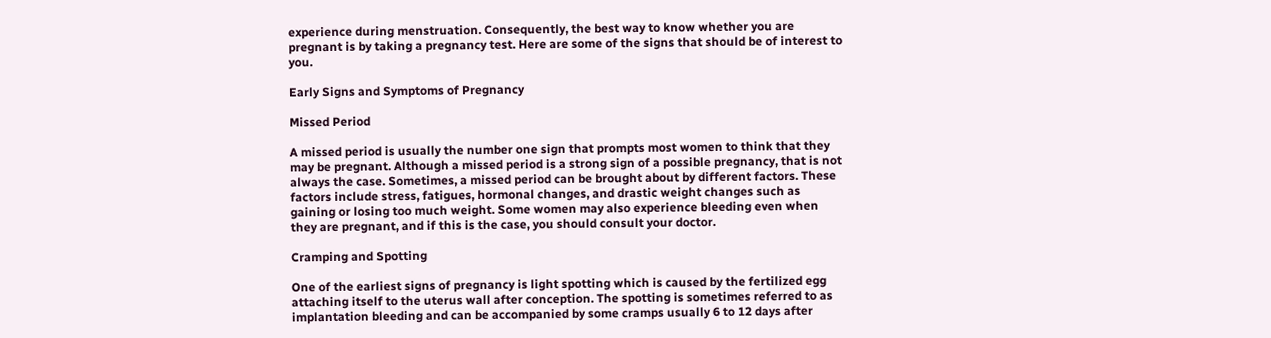experience during menstruation. Consequently, the best way to know whether you are pregnant is by taking a pregnancy test. Here are some of the signs that should be of interest to you.

Early Signs and Symptoms of Pregnancy

Missed Period

A missed period is usually the number one sign that prompts most women to think that they may be pregnant. Although a missed period is a strong sign of a possible pregnancy, that is not always the case. Sometimes, a missed period can be brought about by different factors. These factors include stress, fatigues, hormonal changes, and drastic weight changes such as gaining or losing too much weight. Some women may also experience bleeding even when they are pregnant, and if this is the case, you should consult your doctor.

Cramping and Spotting

One of the earliest signs of pregnancy is light spotting which is caused by the fertilized egg attaching itself to the uterus wall after conception. The spotting is sometimes referred to as implantation bleeding and can be accompanied by some cramps usually 6 to 12 days after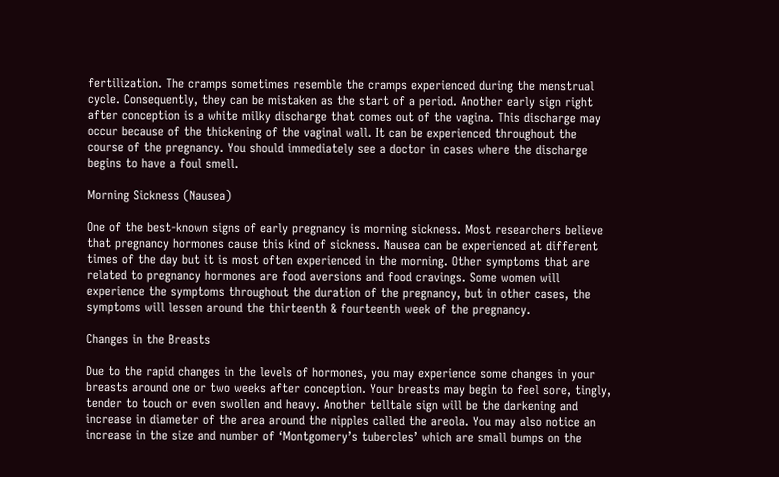fertilization. The cramps sometimes resemble the cramps experienced during the menstrual cycle. Consequently, they can be mistaken as the start of a period. Another early sign right after conception is a white milky discharge that comes out of the vagina. This discharge may occur because of the thickening of the vaginal wall. It can be experienced throughout the course of the pregnancy. You should immediately see a doctor in cases where the discharge begins to have a foul smell.

Morning Sickness (Nausea)

One of the best-known signs of early pregnancy is morning sickness. Most researchers believe that pregnancy hormones cause this kind of sickness. Nausea can be experienced at different times of the day but it is most often experienced in the morning. Other symptoms that are related to pregnancy hormones are food aversions and food cravings. Some women will experience the symptoms throughout the duration of the pregnancy, but in other cases, the symptoms will lessen around the thirteenth & fourteenth week of the pregnancy.

Changes in the Breasts

Due to the rapid changes in the levels of hormones, you may experience some changes in your breasts around one or two weeks after conception. Your breasts may begin to feel sore, tingly, tender to touch or even swollen and heavy. Another telltale sign will be the darkening and increase in diameter of the area around the nipples called the areola. You may also notice an increase in the size and number of ‘Montgomery’s tubercles’ which are small bumps on the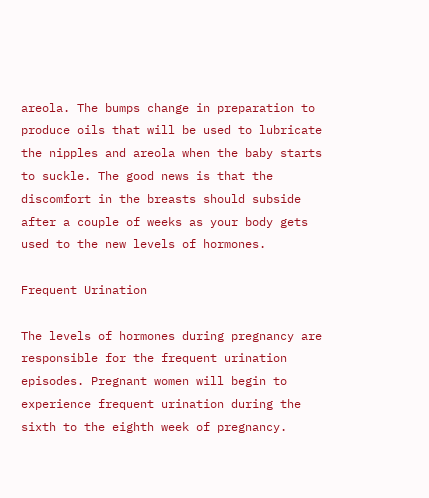areola. The bumps change in preparation to produce oils that will be used to lubricate the nipples and areola when the baby starts to suckle. The good news is that the discomfort in the breasts should subside after a couple of weeks as your body gets used to the new levels of hormones.

Frequent Urination

The levels of hormones during pregnancy are responsible for the frequent urination episodes. Pregnant women will begin to experience frequent urination during the sixth to the eighth week of pregnancy.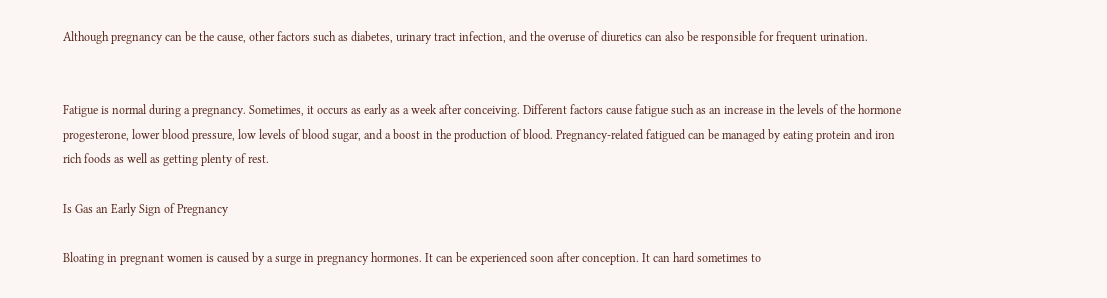Although pregnancy can be the cause, other factors such as diabetes, urinary tract infection, and the overuse of diuretics can also be responsible for frequent urination.


Fatigue is normal during a pregnancy. Sometimes, it occurs as early as a week after conceiving. Different factors cause fatigue such as an increase in the levels of the hormone progesterone, lower blood pressure, low levels of blood sugar, and a boost in the production of blood. Pregnancy-related fatigued can be managed by eating protein and iron rich foods as well as getting plenty of rest.

Is Gas an Early Sign of Pregnancy

Bloating in pregnant women is caused by a surge in pregnancy hormones. It can be experienced soon after conception. It can hard sometimes to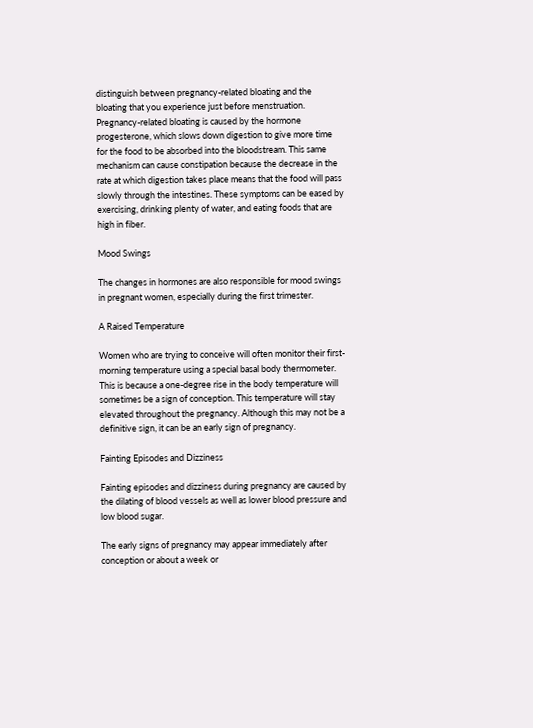distinguish between pregnancy-related bloating and the bloating that you experience just before menstruation. Pregnancy-related bloating is caused by the hormone progesterone, which slows down digestion to give more time for the food to be absorbed into the bloodstream. This same mechanism can cause constipation because the decrease in the rate at which digestion takes place means that the food will pass slowly through the intestines. These symptoms can be eased by exercising, drinking plenty of water, and eating foods that are high in fiber.

Mood Swings

The changes in hormones are also responsible for mood swings in pregnant women, especially during the first trimester.

A Raised Temperature

Women who are trying to conceive will often monitor their first-morning temperature using a special basal body thermometer. This is because a one-degree rise in the body temperature will sometimes be a sign of conception. This temperature will stay elevated throughout the pregnancy. Although this may not be a definitive sign, it can be an early sign of pregnancy.

Fainting Episodes and Dizziness

Fainting episodes and dizziness during pregnancy are caused by the dilating of blood vessels as well as lower blood pressure and low blood sugar.

The early signs of pregnancy may appear immediately after conception or about a week or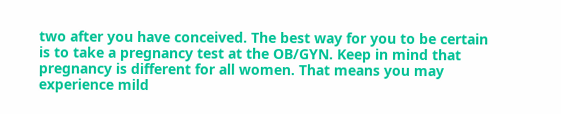two after you have conceived. The best way for you to be certain is to take a pregnancy test at the OB/GYN. Keep in mind that pregnancy is different for all women. That means you may experience mild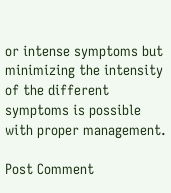or intense symptoms but minimizing the intensity of the different symptoms is possible with proper management.

Post Comment